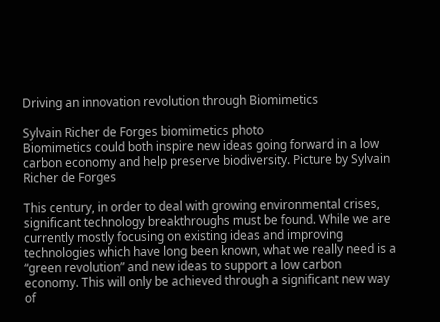Driving an innovation revolution through Biomimetics

Sylvain Richer de Forges biomimetics photo
Biomimetics could both inspire new ideas going forward in a low carbon economy and help preserve biodiversity. Picture by Sylvain Richer de Forges

This century, in order to deal with growing environmental crises, significant technology breakthroughs must be found. While we are currently mostly focusing on existing ideas and improving technologies which have long been known, what we really need is a “green revolution” and new ideas to support a low carbon economy. This will only be achieved through a significant new way of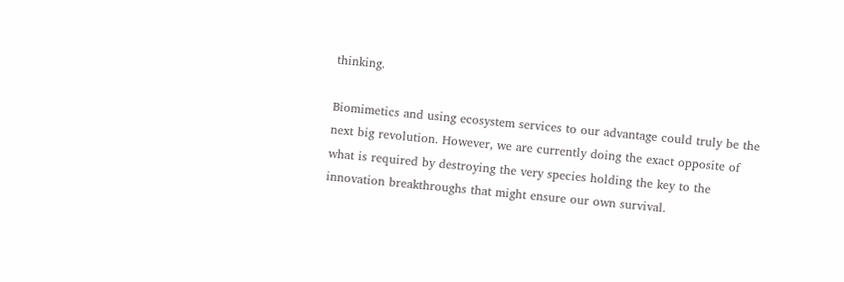thinking.

Biomimetics and using ecosystem services to our advantage could truly be the next big revolution. However, we are currently doing the exact opposite of what is required by destroying the very species holding the key to the innovation breakthroughs that might ensure our own survival.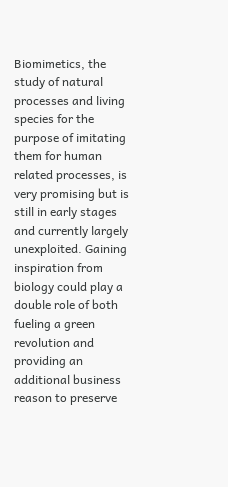Biomimetics, the study of natural processes and living species for the purpose of imitating them for human related processes, is very promising but is still in early stages and currently largely unexploited. Gaining inspiration from biology could play a double role of both fueling a green revolution and providing an additional business reason to preserve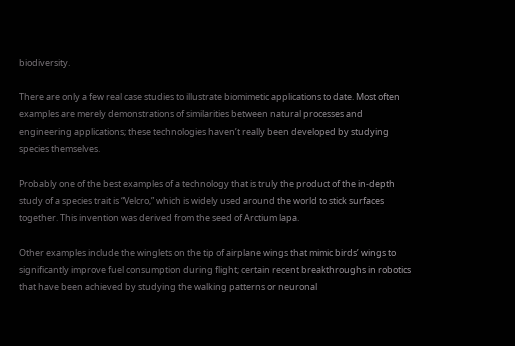biodiversity.

There are only a few real case studies to illustrate biomimetic applications to date. Most often examples are merely demonstrations of similarities between natural processes and engineering applications; these technologies haven’t really been developed by studying species themselves.

Probably one of the best examples of a technology that is truly the product of the in-depth study of a species trait is “Velcro,” which is widely used around the world to stick surfaces together. This invention was derived from the seed of Arctium lapa.

Other examples include the winglets on the tip of airplane wings that mimic birds’ wings to significantly improve fuel consumption during flight; certain recent breakthroughs in robotics that have been achieved by studying the walking patterns or neuronal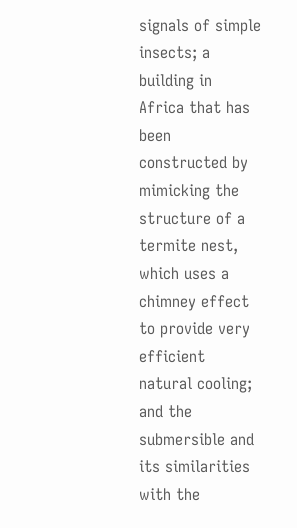signals of simple insects; a building in Africa that has been constructed by mimicking the structure of a termite nest, which uses a chimney effect to provide very efficient natural cooling; and the submersible and its similarities with the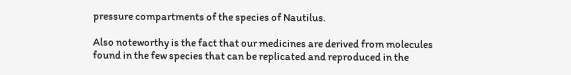pressure compartments of the species of Nautilus.

Also noteworthy is the fact that our medicines are derived from molecules found in the few species that can be replicated and reproduced in the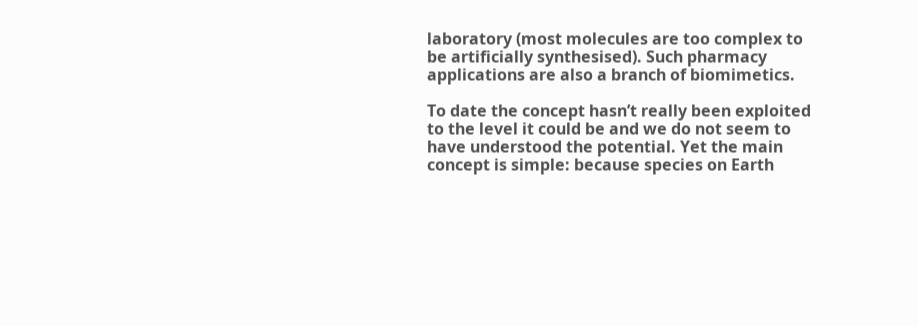laboratory (most molecules are too complex to be artificially synthesised). Such pharmacy applications are also a branch of biomimetics.

To date the concept hasn’t really been exploited to the level it could be and we do not seem to have understood the potential. Yet the main concept is simple: because species on Earth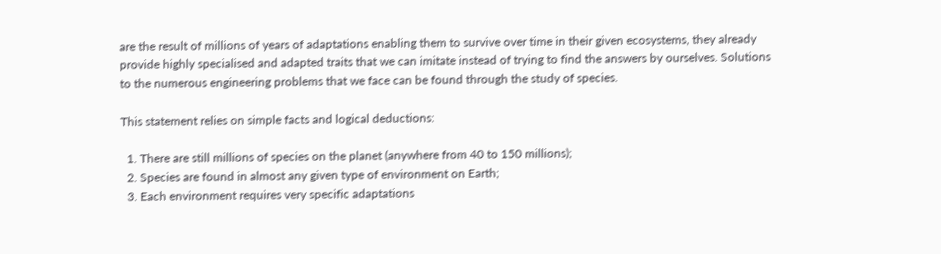are the result of millions of years of adaptations enabling them to survive over time in their given ecosystems, they already provide highly specialised and adapted traits that we can imitate instead of trying to find the answers by ourselves. Solutions to the numerous engineering problems that we face can be found through the study of species.

This statement relies on simple facts and logical deductions:

  1. There are still millions of species on the planet (anywhere from 40 to 150 millions);
  2. Species are found in almost any given type of environment on Earth;
  3. Each environment requires very specific adaptations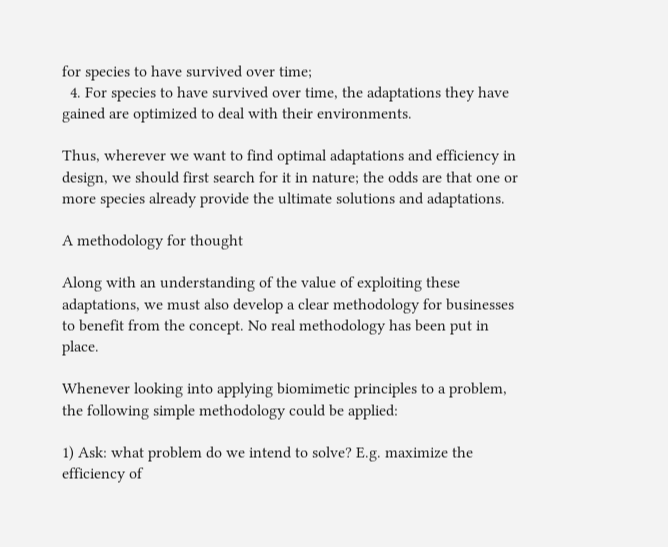for species to have survived over time;
  4. For species to have survived over time, the adaptations they have gained are optimized to deal with their environments.

Thus, wherever we want to find optimal adaptations and efficiency in design, we should first search for it in nature; the odds are that one or more species already provide the ultimate solutions and adaptations.

A methodology for thought

Along with an understanding of the value of exploiting these adaptations, we must also develop a clear methodology for businesses to benefit from the concept. No real methodology has been put in place.

Whenever looking into applying biomimetic principles to a problem, the following simple methodology could be applied:

1) Ask: what problem do we intend to solve? E.g. maximize the efficiency of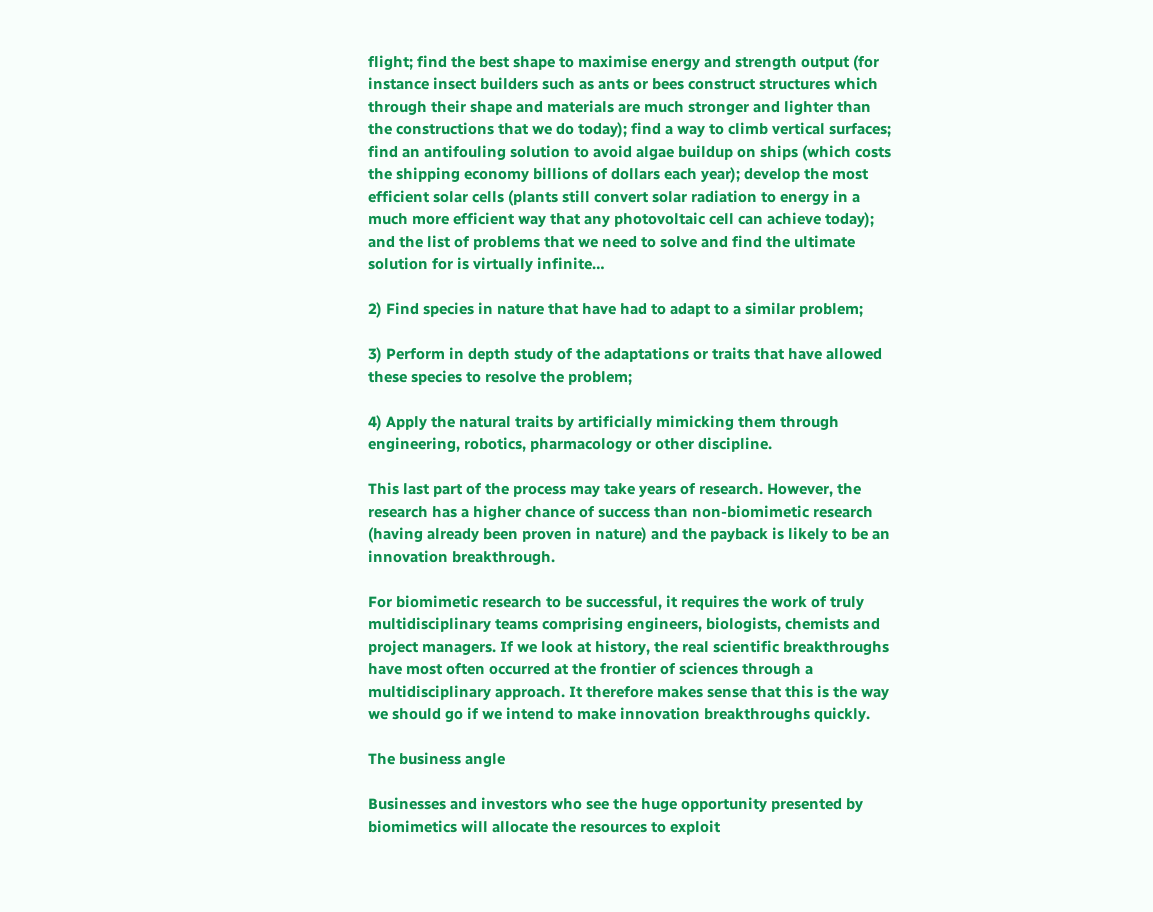flight; find the best shape to maximise energy and strength output (for instance insect builders such as ants or bees construct structures which through their shape and materials are much stronger and lighter than the constructions that we do today); find a way to climb vertical surfaces; find an antifouling solution to avoid algae buildup on ships (which costs the shipping economy billions of dollars each year); develop the most efficient solar cells (plants still convert solar radiation to energy in a much more efficient way that any photovoltaic cell can achieve today); and the list of problems that we need to solve and find the ultimate solution for is virtually infinite…

2) Find species in nature that have had to adapt to a similar problem;

3) Perform in depth study of the adaptations or traits that have allowed these species to resolve the problem;

4) Apply the natural traits by artificially mimicking them through engineering, robotics, pharmacology or other discipline.

This last part of the process may take years of research. However, the research has a higher chance of success than non-biomimetic research (having already been proven in nature) and the payback is likely to be an innovation breakthrough.

For biomimetic research to be successful, it requires the work of truly multidisciplinary teams comprising engineers, biologists, chemists and project managers. If we look at history, the real scientific breakthroughs have most often occurred at the frontier of sciences through a multidisciplinary approach. It therefore makes sense that this is the way we should go if we intend to make innovation breakthroughs quickly.

The business angle

Businesses and investors who see the huge opportunity presented by biomimetics will allocate the resources to exploit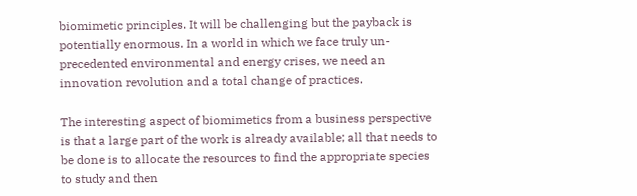biomimetic principles. It will be challenging but the payback is potentially enormous. In a world in which we face truly un-precedented environmental and energy crises, we need an innovation revolution and a total change of practices.

The interesting aspect of biomimetics from a business perspective is that a large part of the work is already available; all that needs to be done is to allocate the resources to find the appropriate species to study and then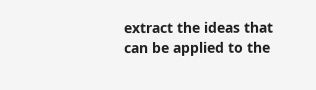extract the ideas that can be applied to the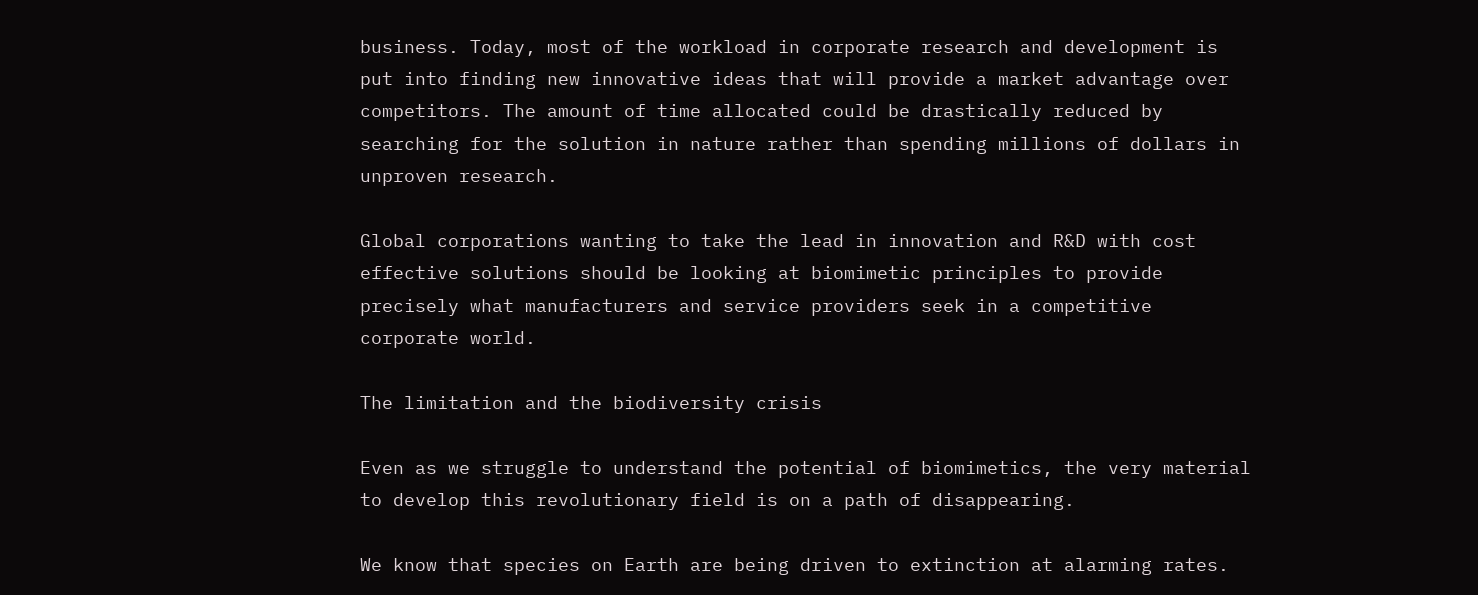business. Today, most of the workload in corporate research and development is put into finding new innovative ideas that will provide a market advantage over competitors. The amount of time allocated could be drastically reduced by searching for the solution in nature rather than spending millions of dollars in unproven research.

Global corporations wanting to take the lead in innovation and R&D with cost effective solutions should be looking at biomimetic principles to provide precisely what manufacturers and service providers seek in a competitive corporate world.

The limitation and the biodiversity crisis

Even as we struggle to understand the potential of biomimetics, the very material to develop this revolutionary field is on a path of disappearing.

We know that species on Earth are being driven to extinction at alarming rates.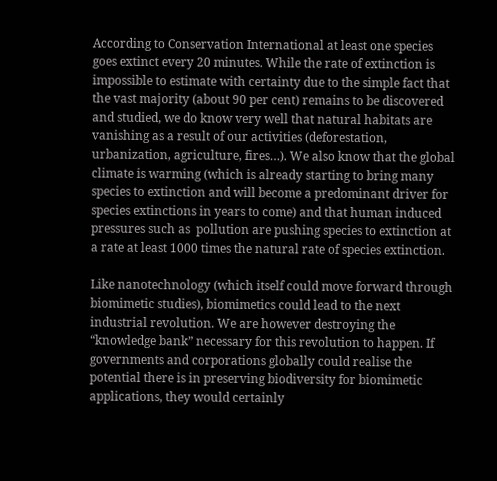According to Conservation International at least one species goes extinct every 20 minutes. While the rate of extinction is impossible to estimate with certainty due to the simple fact that the vast majority (about 90 per cent) remains to be discovered and studied, we do know very well that natural habitats are vanishing as a result of our activities (deforestation, urbanization, agriculture, fires…). We also know that the global climate is warming (which is already starting to bring many species to extinction and will become a predominant driver for species extinctions in years to come) and that human induced pressures such as  pollution are pushing species to extinction at a rate at least 1000 times the natural rate of species extinction.

Like nanotechnology (which itself could move forward through biomimetic studies), biomimetics could lead to the next industrial revolution. We are however destroying the “knowledge bank” necessary for this revolution to happen. If governments and corporations globally could realise the potential there is in preserving biodiversity for biomimetic applications, they would certainly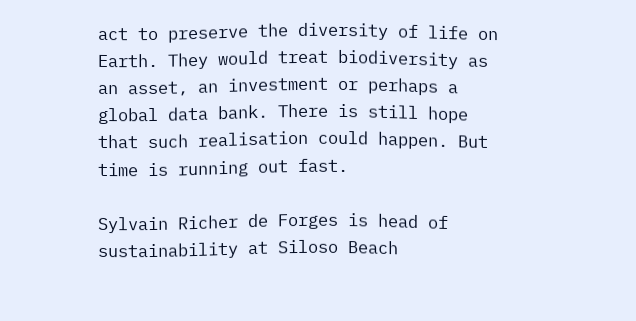act to preserve the diversity of life on Earth. They would treat biodiversity as an asset, an investment or perhaps a global data bank. There is still hope that such realisation could happen. But time is running out fast.

Sylvain Richer de Forges is head of sustainability at Siloso Beach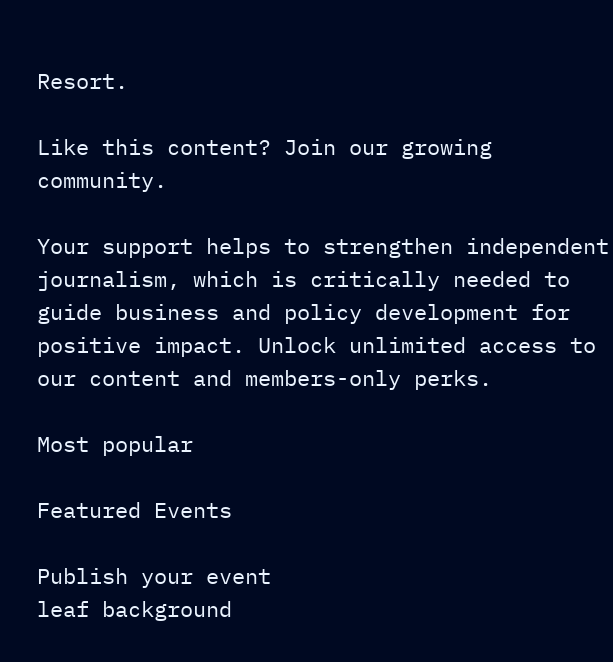Resort.

Like this content? Join our growing community.

Your support helps to strengthen independent journalism, which is critically needed to guide business and policy development for positive impact. Unlock unlimited access to our content and members-only perks.

Most popular

Featured Events

Publish your event
leaf background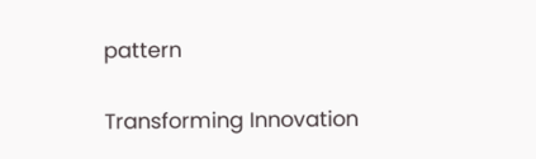pattern

Transforming Innovation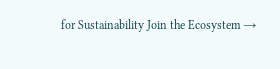for Sustainability Join the Ecosystem →